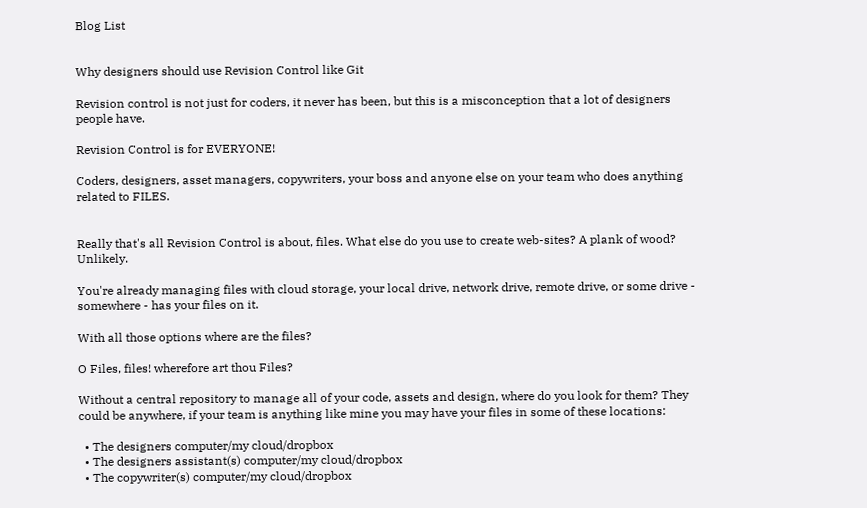Blog List


Why designers should use Revision Control like Git

Revision control is not just for coders, it never has been, but this is a misconception that a lot of designers people have.

Revision Control is for EVERYONE!

Coders, designers, asset managers, copywriters, your boss and anyone else on your team who does anything related to FILES.


Really that's all Revision Control is about, files. What else do you use to create web-sites? A plank of wood? Unlikely.

You're already managing files with cloud storage, your local drive, network drive, remote drive, or some drive - somewhere - has your files on it.

With all those options where are the files?

O Files, files! wherefore art thou Files?

Without a central repository to manage all of your code, assets and design, where do you look for them? They could be anywhere, if your team is anything like mine you may have your files in some of these locations:

  • The designers computer/my cloud/dropbox
  • The designers assistant(s) computer/my cloud/dropbox
  • The copywriter(s) computer/my cloud/dropbox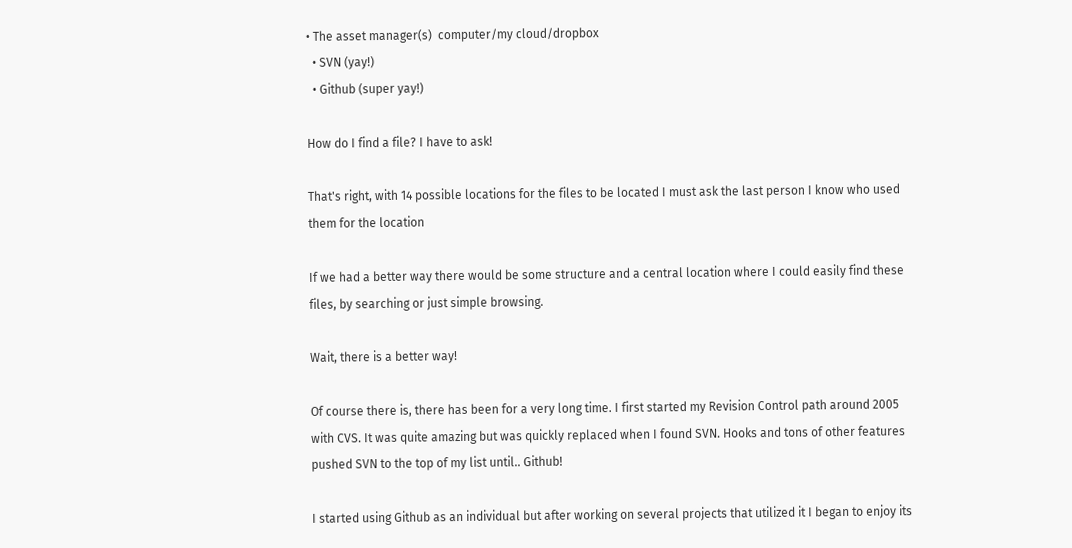• The asset manager(s)  computer/my cloud/dropbox
  • SVN (yay!)
  • Github (super yay!)

How do I find a file? I have to ask!

That's right, with 14 possible locations for the files to be located I must ask the last person I know who used them for the location

If we had a better way there would be some structure and a central location where I could easily find these files, by searching or just simple browsing.

Wait, there is a better way!

Of course there is, there has been for a very long time. I first started my Revision Control path around 2005 with CVS. It was quite amazing but was quickly replaced when I found SVN. Hooks and tons of other features pushed SVN to the top of my list until.. Github!

I started using Github as an individual but after working on several projects that utilized it I began to enjoy its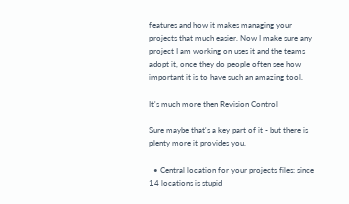features and how it makes managing your projects that much easier. Now I make sure any project I am working on uses it and the teams adopt it, once they do people often see how important it is to have such an amazing tool.

It's much more then Revision Control

Sure maybe that's a key part of it - but there is plenty more it provides you.

  • Central location for your projects files: since 14 locations is stupid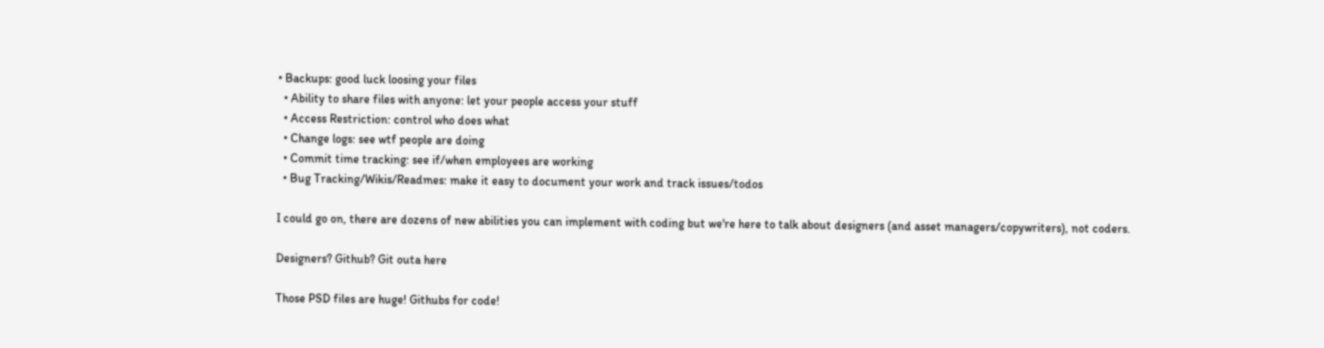• Backups: good luck loosing your files
  • Ability to share files with anyone: let your people access your stuff
  • Access Restriction: control who does what
  • Change logs: see wtf people are doing
  • Commit time tracking: see if/when employees are working
  • Bug Tracking/Wikis/Readmes: make it easy to document your work and track issues/todos

I could go on, there are dozens of new abilities you can implement with coding but we're here to talk about designers (and asset managers/copywriters), not coders.

Designers? Github? Git outa here

Those PSD files are huge! Githubs for code!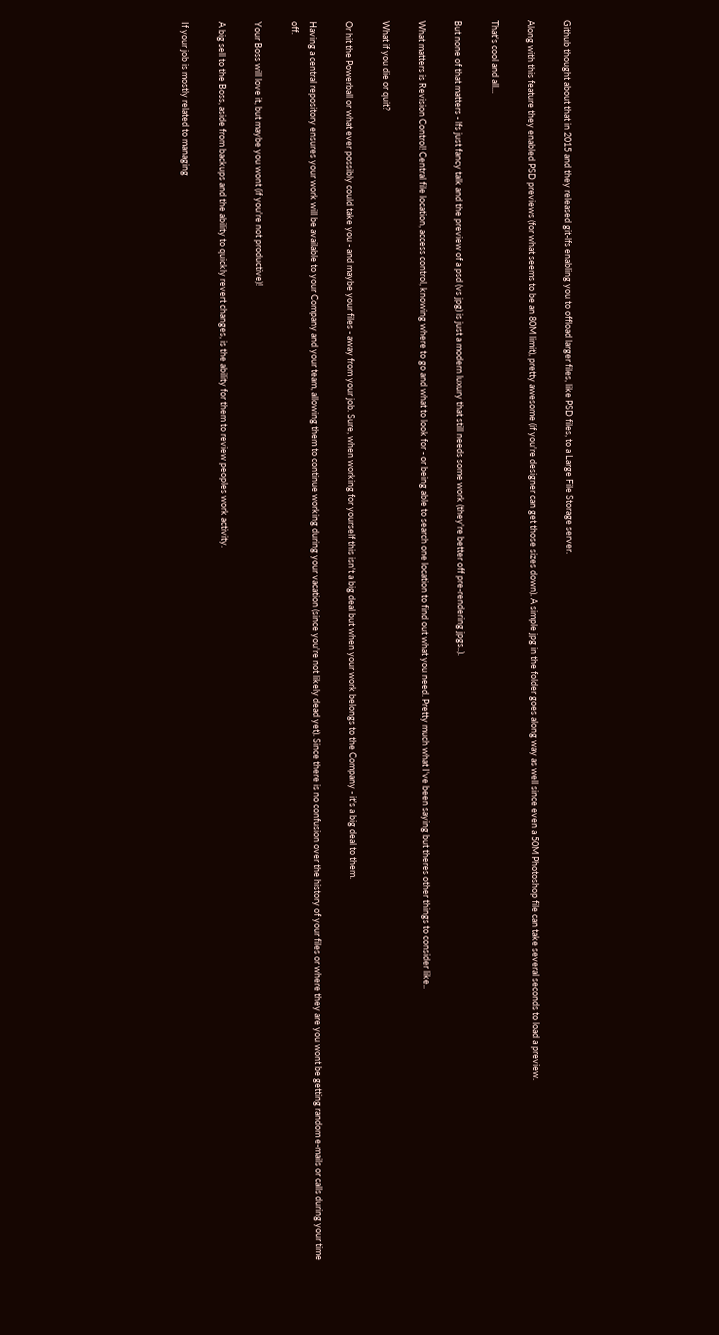Github thought about that in 2015 and they released git-lfs enabling you to offload larger files, like PSD files, to a Large File Storage server.

Along with this feature they enabled PSD previews (for what seems to be an 80M limit), pretty awesome (if you're designer can get those sizes down). A simple jpg in the folder goes along way as well since even a 50M Photoshop file can take several seconds to load a preview.

That's cool and all...

But none of that matters - lfs just fancy talk and the preview of a psd (vs jpg) is just a modern luxury that still needs some work (they're better off pre-rendering jpgs..).

What matters is Revision Control! Central file location, access control, knowing where to go and what to look for - or being able to search one location to find out what you need. Pretty much what I've been saying but theres other things to consider like..

What if you die or quit?

Or hit the Powerball or what ever possibly could take you - and maybe your files - away from your job. Sure, when working for yourself this isn't a big deal but when your work belongs to the Company - it's a big deal to them.

Having a central repository ensures your work will be available to your Company and your team, allowing them to continue working during your vacation (since you're not likely dead yet). Since there is no confusion over the history of your files or where they are you wont be getting random e-mails or calls during your time off.

Your Boss will love it, but maybe you wont (if you're not productive)!

A big sell to the Boss, aside from backups and the ability to quickly revert changes, is the ability for them to review peoples work activity.

If your job is mostly related to managing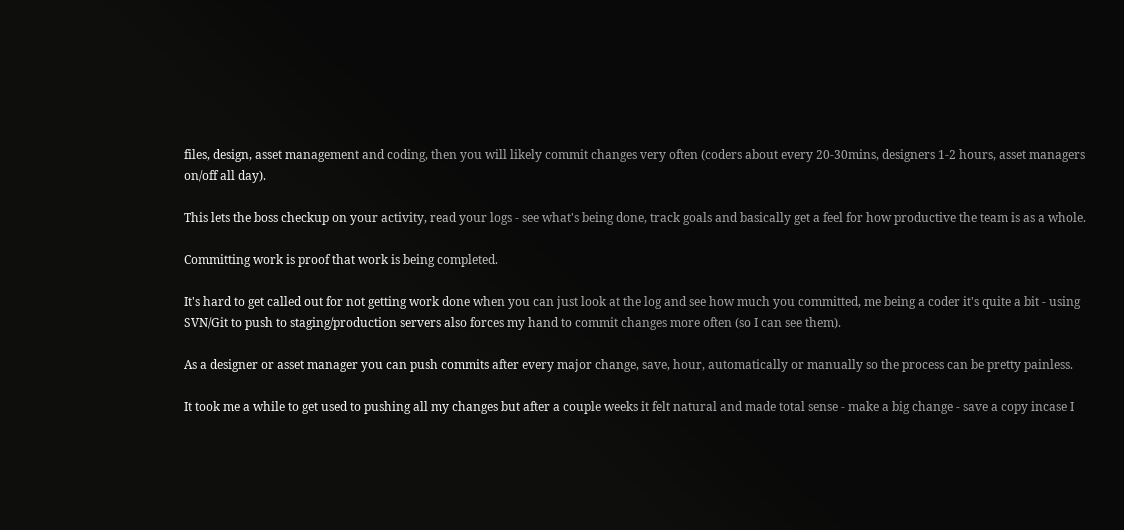files, design, asset management and coding, then you will likely commit changes very often (coders about every 20-30mins, designers 1-2 hours, asset managers on/off all day).

This lets the boss checkup on your activity, read your logs - see what's being done, track goals and basically get a feel for how productive the team is as a whole.

Committing work is proof that work is being completed.

It's hard to get called out for not getting work done when you can just look at the log and see how much you committed, me being a coder it's quite a bit - using SVN/Git to push to staging/production servers also forces my hand to commit changes more often (so I can see them).

As a designer or asset manager you can push commits after every major change, save, hour, automatically or manually so the process can be pretty painless.

It took me a while to get used to pushing all my changes but after a couple weeks it felt natural and made total sense - make a big change - save a copy incase I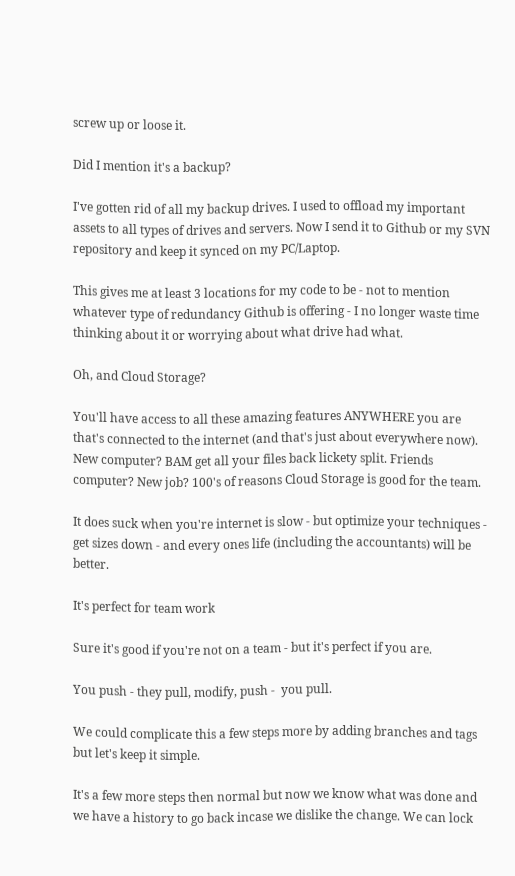screw up or loose it.

Did I mention it's a backup?

I've gotten rid of all my backup drives. I used to offload my important assets to all types of drives and servers. Now I send it to Github or my SVN repository and keep it synced on my PC/Laptop.

This gives me at least 3 locations for my code to be - not to mention whatever type of redundancy Github is offering - I no longer waste time thinking about it or worrying about what drive had what.

Oh, and Cloud Storage?

You'll have access to all these amazing features ANYWHERE you are that's connected to the internet (and that's just about everywhere now). New computer? BAM get all your files back lickety split. Friends computer? New job? 100's of reasons Cloud Storage is good for the team.

It does suck when you're internet is slow - but optimize your techniques - get sizes down - and every ones life (including the accountants) will be better.

It's perfect for team work

Sure it's good if you're not on a team - but it's perfect if you are.

You push - they pull, modify, push -  you pull.

We could complicate this a few steps more by adding branches and tags but let's keep it simple.

It's a few more steps then normal but now we know what was done and we have a history to go back incase we dislike the change. We can lock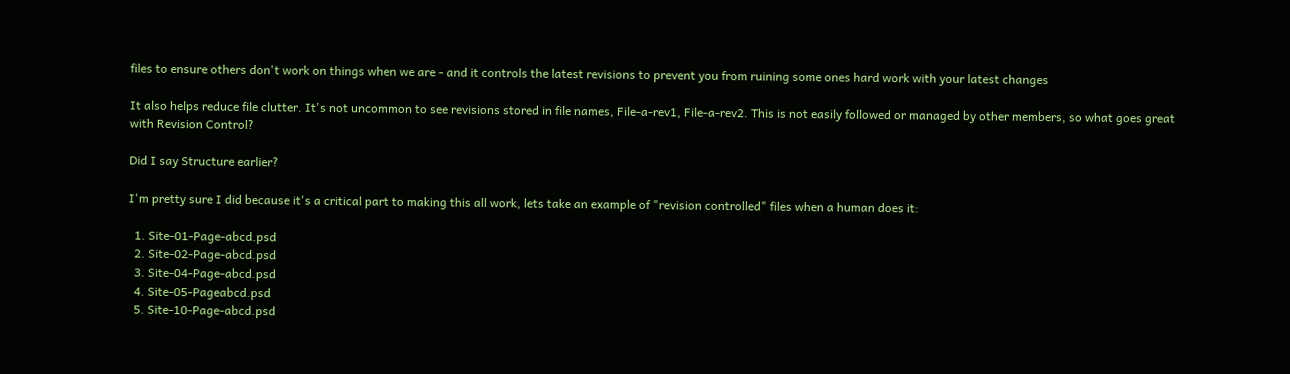files to ensure others don't work on things when we are - and it controls the latest revisions to prevent you from ruining some ones hard work with your latest changes

It also helps reduce file clutter. It's not uncommon to see revisions stored in file names, File-a-rev1, File-a-rev2. This is not easily followed or managed by other members, so what goes great with Revision Control?

Did I say Structure earlier?

I'm pretty sure I did because it's a critical part to making this all work, lets take an example of "revision controlled" files when a human does it:

  1. Site-01-Page-abcd.psd
  2. Site-02-Page-abcd.psd
  3. Site-04-Page-abcd.psd
  4. Site-05-Pageabcd.psd
  5. Site-10-Page-abcd.psd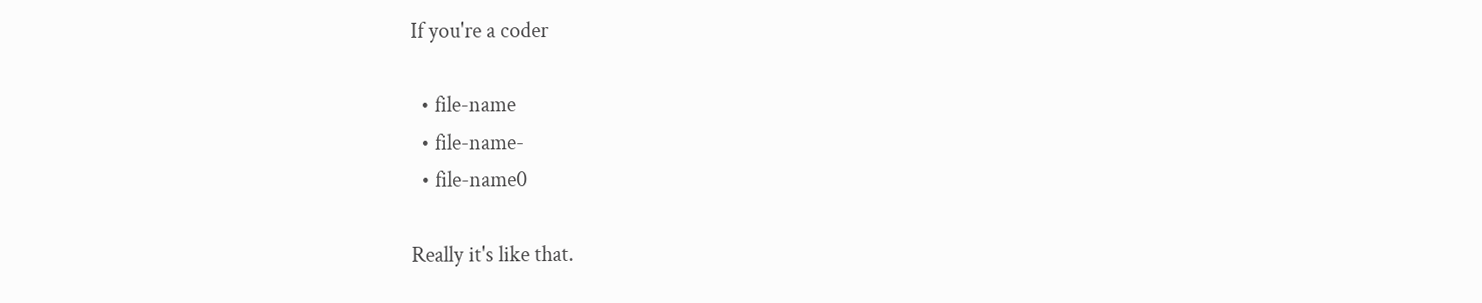If you're a coder

  • file-name
  • file-name-
  • file-name0

Really it's like that.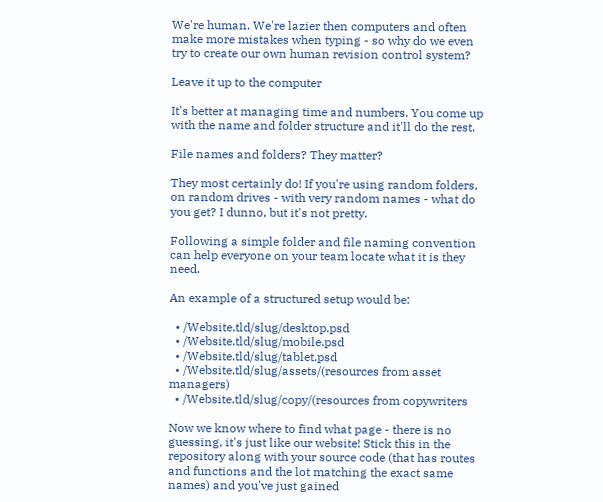We're human. We're lazier then computers and often make more mistakes when typing - so why do we even try to create our own human revision control system?

Leave it up to the computer

It's better at managing time and numbers. You come up with the name and folder structure and it'll do the rest.

File names and folders? They matter?

They most certainly do! If you're using random folders, on random drives - with very random names - what do you get? I dunno, but it's not pretty.

Following a simple folder and file naming convention can help everyone on your team locate what it is they need.

An example of a structured setup would be:

  • /Website.tld/slug/desktop.psd
  • /Website.tld/slug/mobile.psd
  • /Website.tld/slug/tablet.psd
  • /Website.tld/slug/assets/(resources from asset managers)
  • /Website.tld/slug/copy/(resources from copywriters

Now we know where to find what page - there is no guessing, it's just like our website! Stick this in the repository along with your source code (that has routes and functions and the lot matching the exact same names) and you've just gained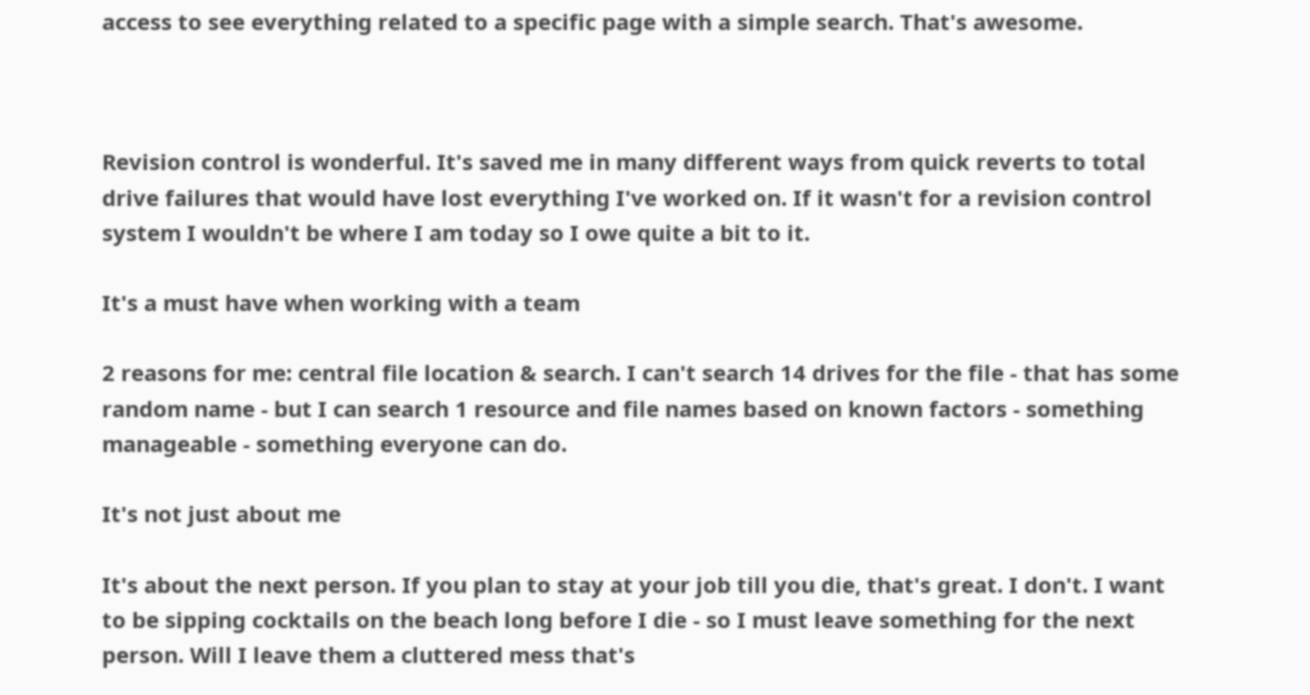access to see everything related to a specific page with a simple search. That's awesome.



Revision control is wonderful. It's saved me in many different ways from quick reverts to total drive failures that would have lost everything I've worked on. If it wasn't for a revision control system I wouldn't be where I am today so I owe quite a bit to it.

It's a must have when working with a team

2 reasons for me: central file location & search. I can't search 14 drives for the file - that has some random name - but I can search 1 resource and file names based on known factors - something manageable - something everyone can do.

It's not just about me

It's about the next person. If you plan to stay at your job till you die, that's great. I don't. I want to be sipping cocktails on the beach long before I die - so I must leave something for the next person. Will I leave them a cluttered mess that's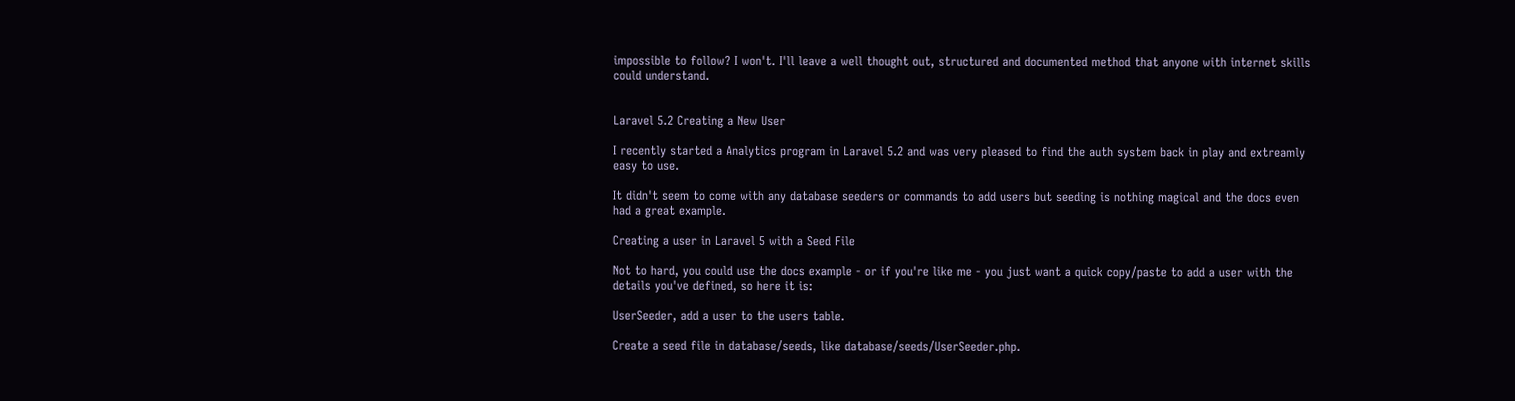impossible to follow? I won't. I'll leave a well thought out, structured and documented method that anyone with internet skills could understand.


Laravel 5.2 Creating a New User

I recently started a Analytics program in Laravel 5.2 and was very pleased to find the auth system back in play and extreamly easy to use.

It didn't seem to come with any database seeders or commands to add users but seeding is nothing magical and the docs even had a great example.

Creating a user in Laravel 5 with a Seed File

Not to hard, you could use the docs example - or if you're like me - you just want a quick copy/paste to add a user with the details you've defined, so here it is:

UserSeeder, add a user to the users table.

Create a seed file in database/seeds, like database/seeds/UserSeeder.php.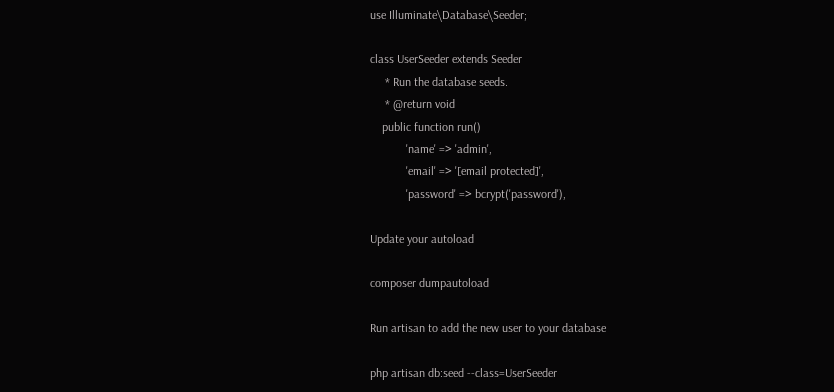use Illuminate\Database\Seeder;

class UserSeeder extends Seeder
     * Run the database seeds.
     * @return void
    public function run()
            'name' => 'admin',
            'email' => '[email protected]',
            'password' => bcrypt('password'),

Update your autoload

composer dumpautoload

Run artisan to add the new user to your database

php artisan db:seed --class=UserSeeder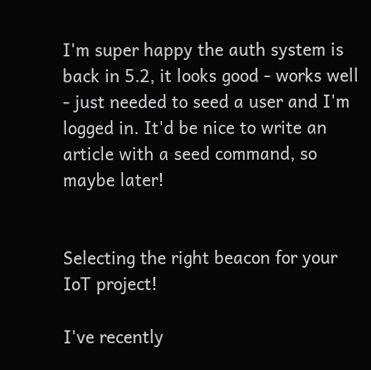I'm super happy the auth system is back in 5.2, it looks good - works well - just needed to seed a user and I'm logged in. It'd be nice to write an article with a seed command, so maybe later!


Selecting the right beacon for your IoT project!

I've recently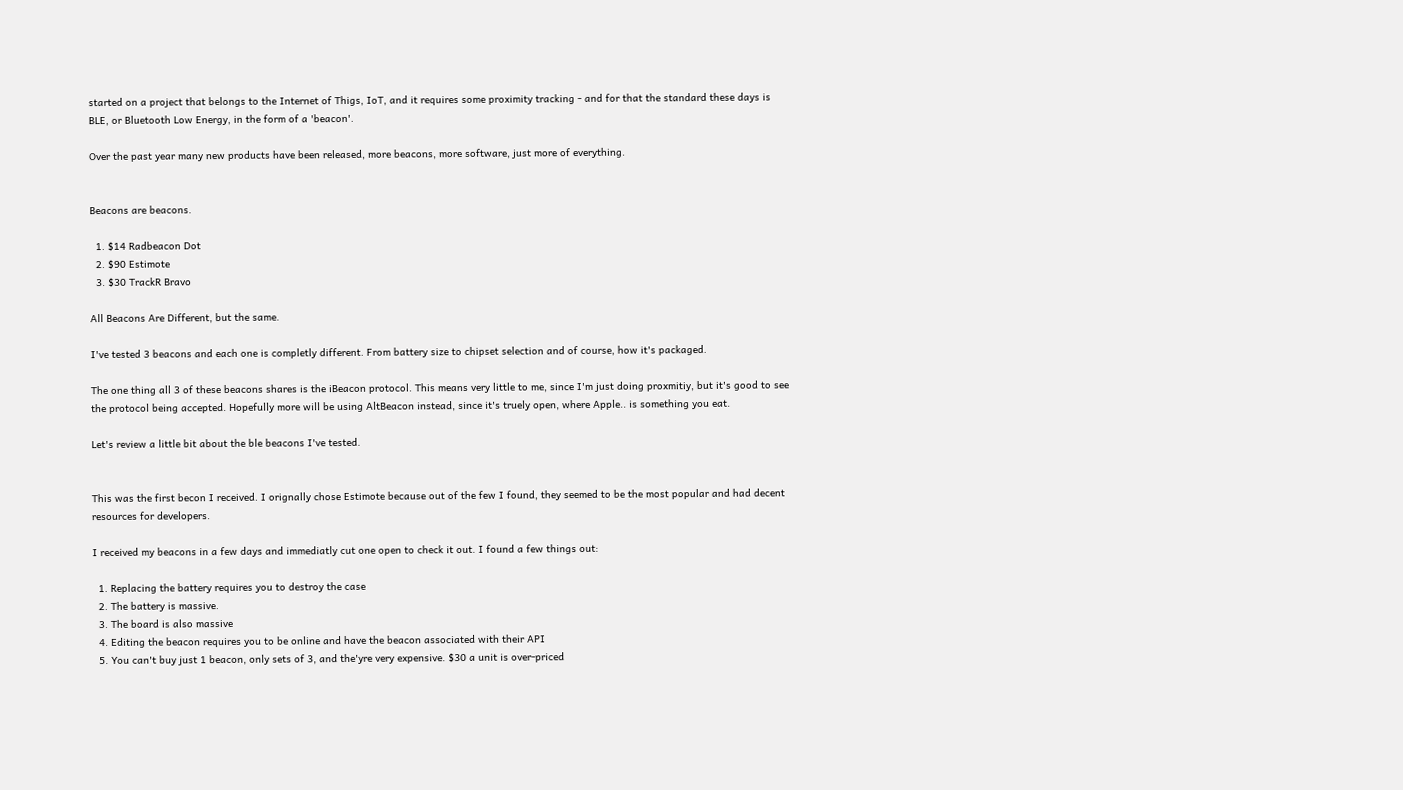started on a project that belongs to the Internet of Thigs, IoT, and it requires some proximity tracking - and for that the standard these days is BLE, or Bluetooth Low Energy, in the form of a 'beacon'.

Over the past year many new products have been released, more beacons, more software, just more of everything.


Beacons are beacons.

  1. $14 Radbeacon Dot
  2. $90 Estimote
  3. $30 TrackR Bravo

All Beacons Are Different, but the same.

I've tested 3 beacons and each one is completly different. From battery size to chipset selection and of course, how it's packaged.

The one thing all 3 of these beacons shares is the iBeacon protocol. This means very little to me, since I'm just doing proxmitiy, but it's good to see the protocol being accepted. Hopefully more will be using AltBeacon instead, since it's truely open, where Apple.. is something you eat.

Let's review a little bit about the ble beacons I've tested.


This was the first becon I received. I orignally chose Estimote because out of the few I found, they seemed to be the most popular and had decent resources for developers.

I received my beacons in a few days and immediatly cut one open to check it out. I found a few things out:

  1. Replacing the battery requires you to destroy the case
  2. The battery is massive.
  3. The board is also massive
  4. Editing the beacon requires you to be online and have the beacon associated with their API
  5. You can't buy just 1 beacon, only sets of 3, and the'yre very expensive. $30 a unit is over-priced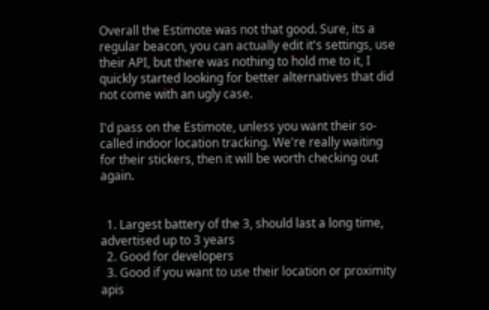Overall the Estimote was not that good. Sure, its a regular beacon, you can actually edit it's settings, use their API, but there was nothing to hold me to it, I quickly started looking for better alternatives that did not come with an ugly case.

I'd pass on the Estimote, unless you want their so-called indoor location tracking. We're really waiting for their stickers, then it will be worth checking out again.


  1. Largest battery of the 3, should last a long time, advertised up to 3 years
  2. Good for developers
  3. Good if you want to use their location or proximity apis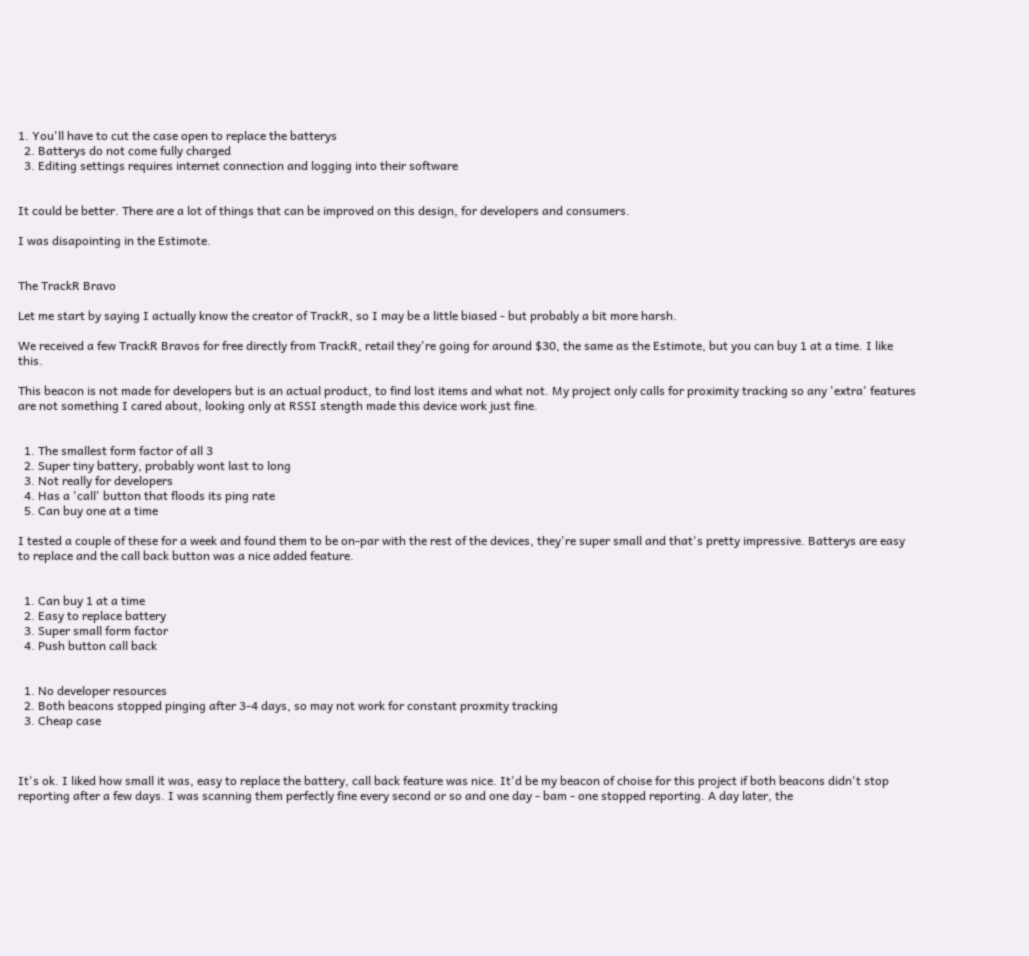1. You'll have to cut the case open to replace the batterys
  2. Batterys do not come fully charged
  3. Editing settings requires internet connection and logging into their software


It could be better. There are a lot of things that can be improved on this design, for developers and consumers.

I was disapointing in the Estimote.


The TrackR Bravo

Let me start by saying I actually know the creator of TrackR, so I may be a little biased - but probably a bit more harsh.

We received a few TrackR Bravos for free directly from TrackR, retail they're going for around $30, the same as the Estimote, but you can buy 1 at a time. I like this.

This beacon is not made for developers but is an actual product, to find lost items and what not. My project only calls for proximity tracking so any 'extra' features are not something I cared about, looking only at RSSI stength made this device work just fine.


  1. The smallest form factor of all 3
  2. Super tiny battery, probably wont last to long
  3. Not really for developers
  4. Has a 'call' button that floods its ping rate
  5. Can buy one at a time

I tested a couple of these for a week and found them to be on-par with the rest of the devices, they're super small and that's pretty impressive. Batterys are easy to replace and the call back button was a nice added feature.


  1. Can buy 1 at a time
  2. Easy to replace battery
  3. Super small form factor
  4. Push button call back


  1. No developer resources
  2. Both beacons stopped pinging after 3-4 days, so may not work for constant proxmity tracking
  3. Cheap case



It's ok. I liked how small it was, easy to replace the battery, call back feature was nice. It'd be my beacon of choise for this project if both beacons didn't stop reporting after a few days. I was scanning them perfectly fine every second or so and one day - bam - one stopped reporting. A day later, the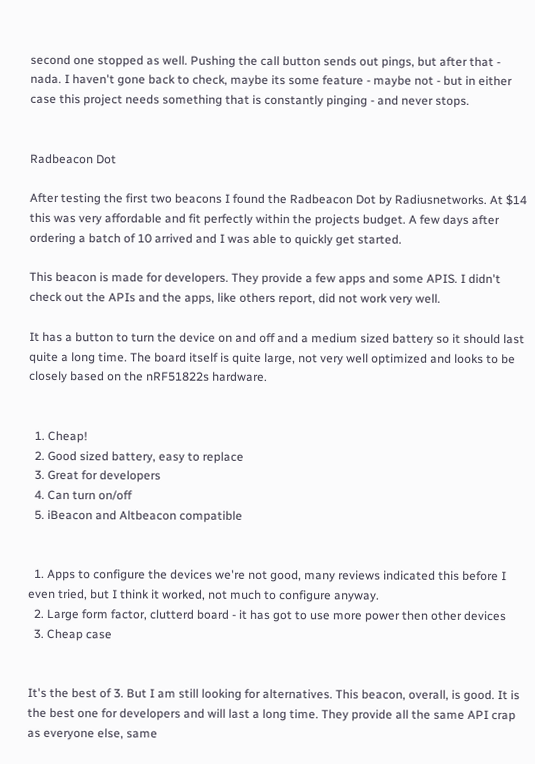second one stopped as well. Pushing the call button sends out pings, but after that - nada. I haven't gone back to check, maybe its some feature - maybe not - but in either case this project needs something that is constantly pinging - and never stops.


Radbeacon Dot

After testing the first two beacons I found the Radbeacon Dot by Radiusnetworks. At $14 this was very affordable and fit perfectly within the projects budget. A few days after ordering a batch of 10 arrived and I was able to quickly get started.

This beacon is made for developers. They provide a few apps and some APIS. I didn't check out the APIs and the apps, like others report, did not work very well.

It has a button to turn the device on and off and a medium sized battery so it should last quite a long time. The board itself is quite large, not very well optimized and looks to be closely based on the nRF51822s hardware.


  1. Cheap!
  2. Good sized battery, easy to replace
  3. Great for developers
  4. Can turn on/off
  5. iBeacon and Altbeacon compatible


  1. Apps to configure the devices we're not good, many reviews indicated this before I even tried, but I think it worked, not much to configure anyway.
  2. Large form factor, clutterd board - it has got to use more power then other devices
  3. Cheap case


It's the best of 3. But I am still looking for alternatives. This beacon, overall, is good. It is the best one for developers and will last a long time. They provide all the same API crap as everyone else, same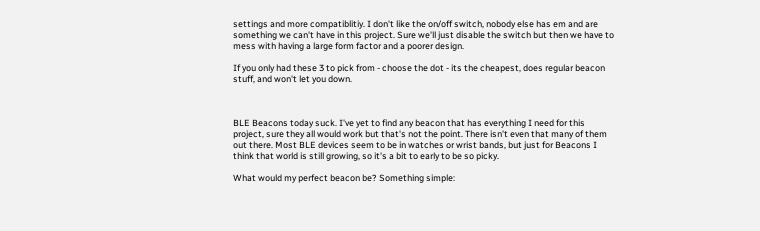settings and more compatiblitiy. I don't like the on/off switch, nobody else has em and are something we can't have in this project. Sure we'll just disable the switch but then we have to mess with having a large form factor and a poorer design.

If you only had these 3 to pick from - choose the dot - its the cheapest, does regular beacon stuff, and won't let you down.



BLE Beacons today suck. I've yet to find any beacon that has everything I need for this project, sure they all would work but that's not the point. There isn't even that many of them out there. Most BLE devices seem to be in watches or wrist bands, but just for Beacons I think that world is still growing, so it's a bit to early to be so picky.

What would my perfect beacon be? Something simple: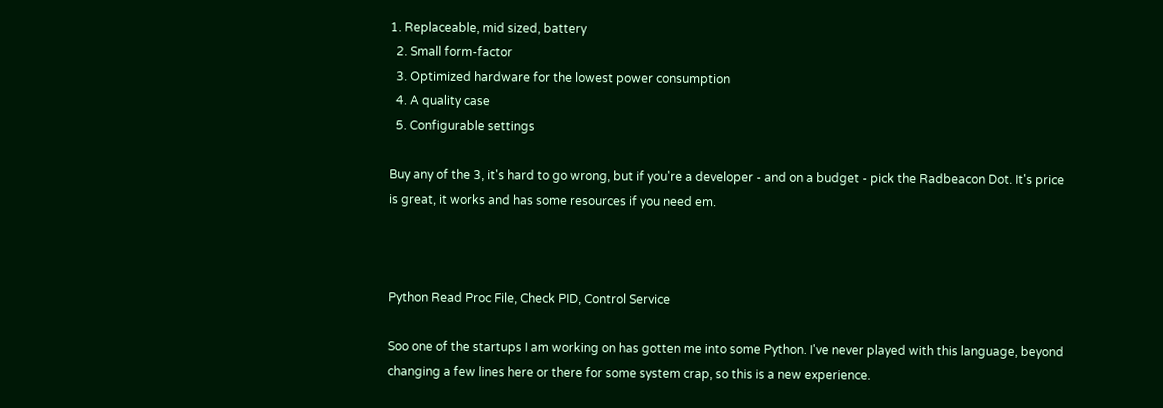1. Replaceable, mid sized, battery
  2. Small form-factor
  3. Optimized hardware for the lowest power consumption
  4. A quality case
  5. Configurable settings

Buy any of the 3, it's hard to go wrong, but if you're a developer - and on a budget - pick the Radbeacon Dot. It's price is great, it works and has some resources if you need em.



Python Read Proc File, Check PID, Control Service

Soo one of the startups I am working on has gotten me into some Python. I've never played with this language, beyond changing a few lines here or there for some system crap, so this is a new experience.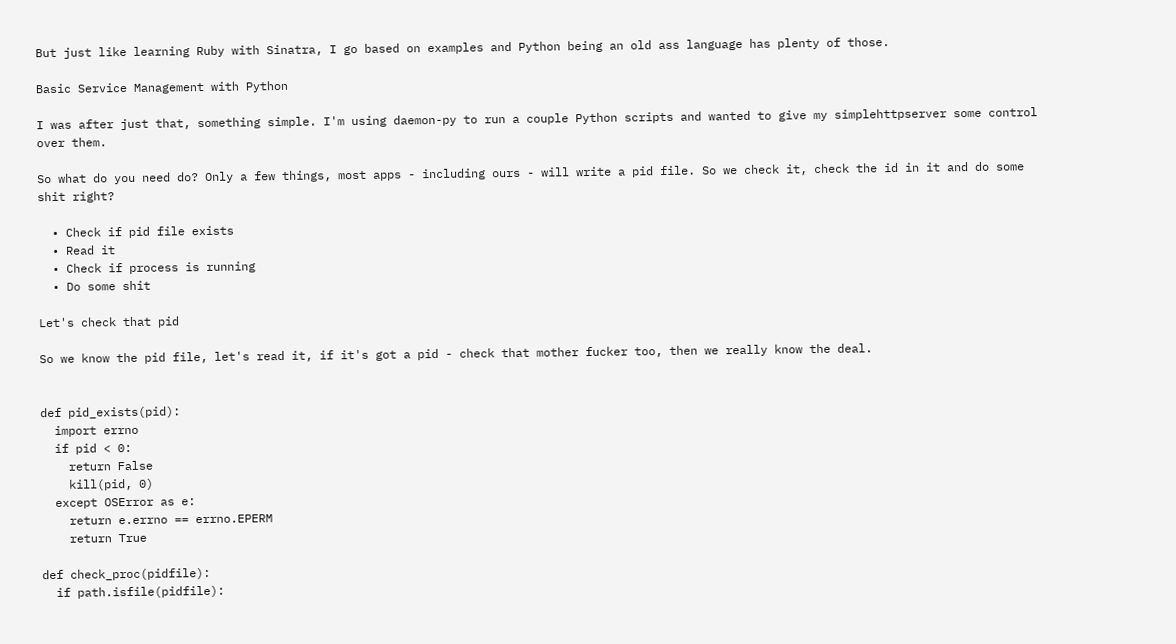But just like learning Ruby with Sinatra, I go based on examples and Python being an old ass language has plenty of those.

Basic Service Management with Python

I was after just that, something simple. I'm using daemon-py to run a couple Python scripts and wanted to give my simplehttpserver some control over them.

So what do you need do? Only a few things, most apps - including ours - will write a pid file. So we check it, check the id in it and do some shit right?

  • Check if pid file exists
  • Read it
  • Check if process is running
  • Do some shit

Let's check that pid

So we know the pid file, let's read it, if it's got a pid - check that mother fucker too, then we really know the deal.


def pid_exists(pid):
  import errno
  if pid < 0:
    return False
    kill(pid, 0)
  except OSError as e:
    return e.errno == errno.EPERM
    return True

def check_proc(pidfile):
  if path.isfile(pidfile):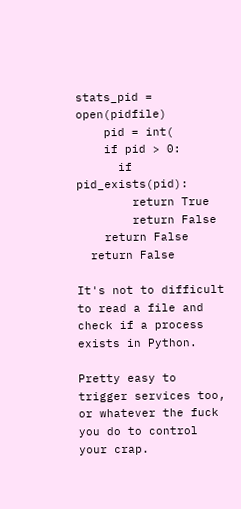stats_pid = open(pidfile)
    pid = int(
    if pid > 0:
      if pid_exists(pid):
        return True
        return False
    return False
  return False

It's not to difficult to read a file and check if a process exists in Python.

Pretty easy to trigger services too, or whatever the fuck you do to control your crap.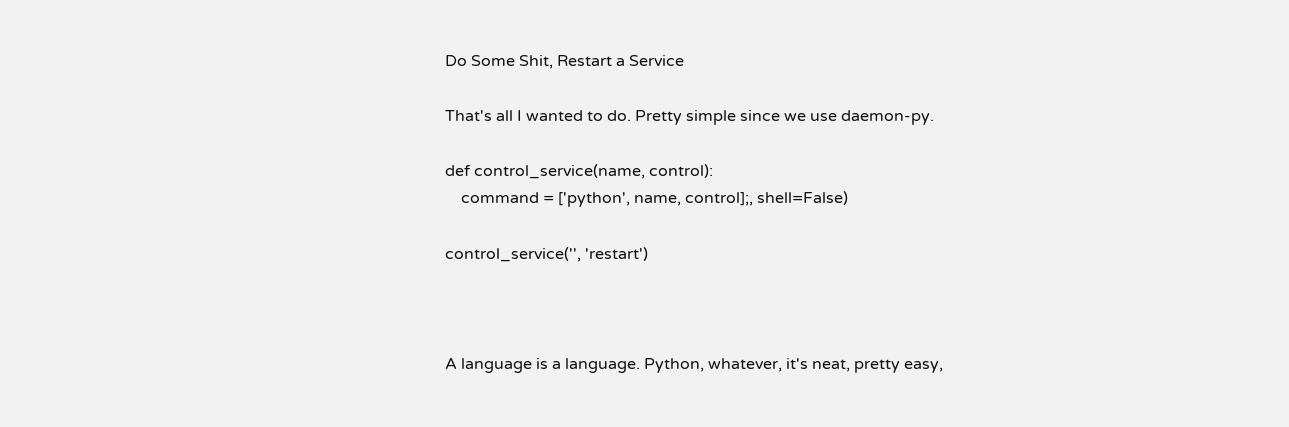Do Some Shit, Restart a Service

That's all I wanted to do. Pretty simple since we use daemon-py.

def control_service(name, control):
    command = ['python', name, control];, shell=False)

control_service('', 'restart')



A language is a language. Python, whatever, it's neat, pretty easy,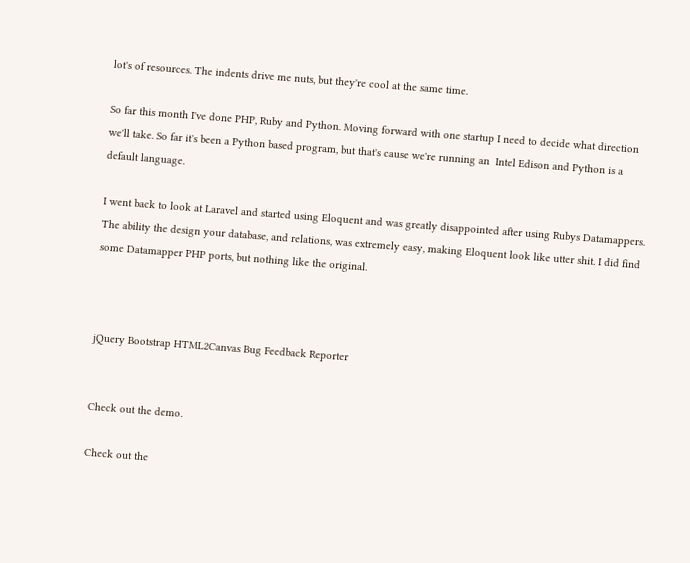lot's of resources. The indents drive me nuts, but they're cool at the same time.

So far this month I've done PHP, Ruby and Python. Moving forward with one startup I need to decide what direction we'll take. So far it's been a Python based program, but that's cause we're running an  Intel Edison and Python is a default language.

I went back to look at Laravel and started using Eloquent and was greatly disappointed after using Rubys Datamappers. The ability the design your database, and relations, was extremely easy, making Eloquent look like utter shit. I did find some Datamapper PHP ports, but nothing like the original.



jQuery Bootstrap HTML2Canvas Bug Feedback Reporter


Check out the demo.

Check out the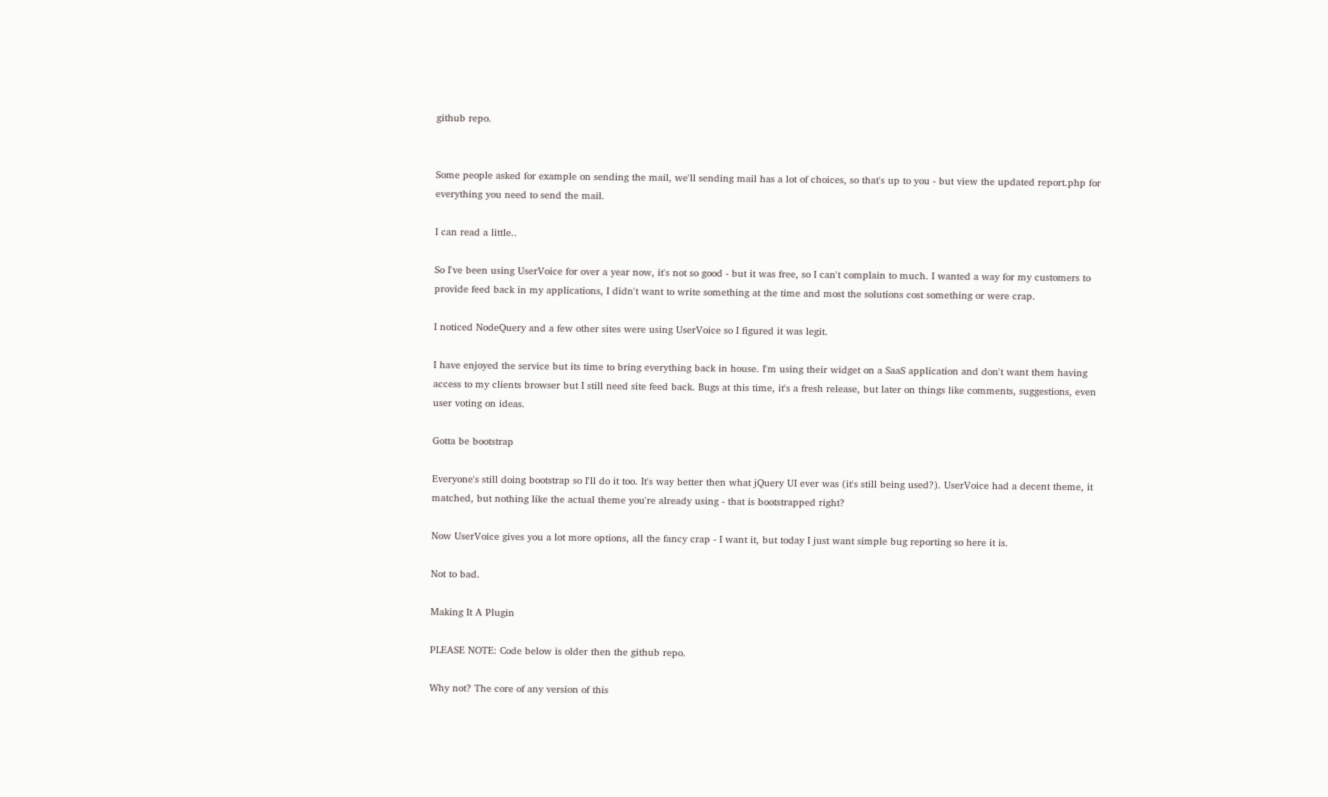github repo.


Some people asked for example on sending the mail, we'll sending mail has a lot of choices, so that's up to you - but view the updated report.php for everything you need to send the mail.

I can read a little..

So I've been using UserVoice for over a year now, it's not so good - but it was free, so I can't complain to much. I wanted a way for my customers to provide feed back in my applications, I didn't want to write something at the time and most the solutions cost something or were crap.

I noticed NodeQuery and a few other sites were using UserVoice so I figured it was legit.

I have enjoyed the service but its time to bring everything back in house. I'm using their widget on a SaaS application and don't want them having access to my clients browser but I still need site feed back. Bugs at this time, it's a fresh release, but later on things like comments, suggestions, even user voting on ideas.

Gotta be bootstrap

Everyone's still doing bootstrap so I'll do it too. It's way better then what jQuery UI ever was (it's still being used?). UserVoice had a decent theme, it matched, but nothing like the actual theme you're already using - that is bootstrapped right?

Now UserVoice gives you a lot more options, all the fancy crap - I want it, but today I just want simple bug reporting so here it is.

Not to bad.

Making It A Plugin

PLEASE NOTE: Code below is older then the github repo.

Why not? The core of any version of this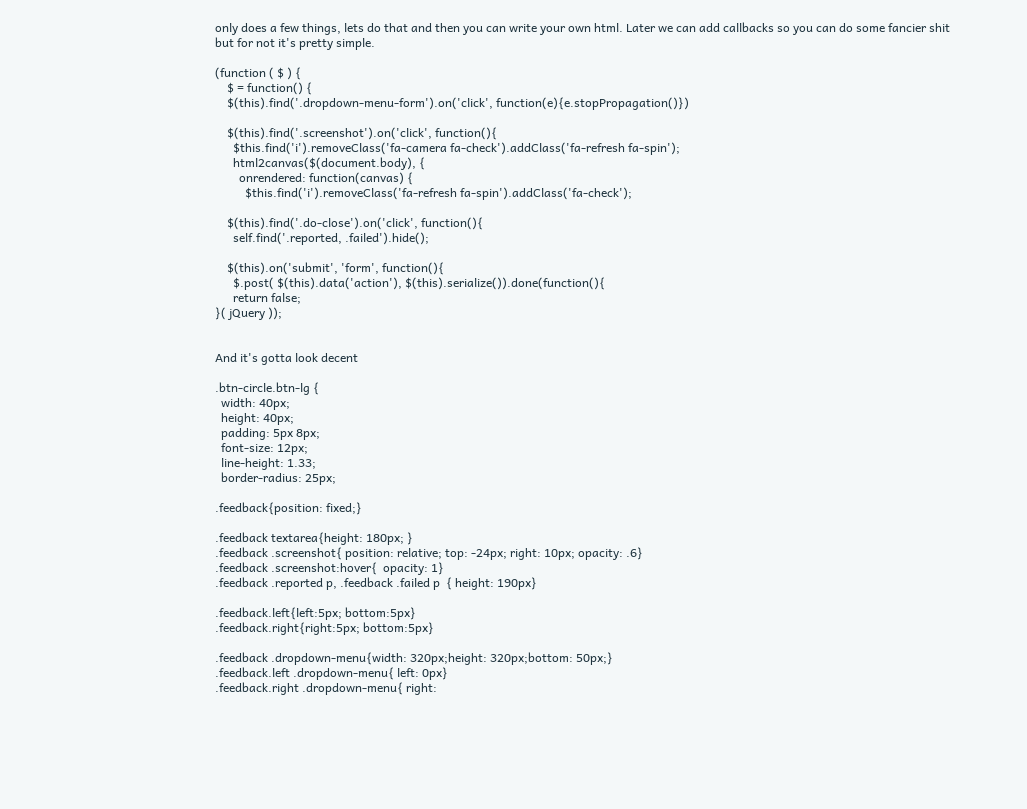only does a few things, lets do that and then you can write your own html. Later we can add callbacks so you can do some fancier shit but for not it's pretty simple.

(function ( $ ) {
    $ = function() {
    $(this).find('.dropdown-menu-form').on('click', function(e){e.stopPropagation()})

    $(this).find('.screenshot').on('click', function(){
      $this.find('i').removeClass('fa-camera fa-check').addClass('fa-refresh fa-spin');
      html2canvas($(document.body), {
        onrendered: function(canvas) {
          $this.find('i').removeClass('fa-refresh fa-spin').addClass('fa-check');

    $(this).find('.do-close').on('click', function(){
      self.find('.reported, .failed').hide();

    $(this).on('submit', 'form', function(){
      $.post( $(this).data('action'), $(this).serialize()).done(function(){
      return false;
}( jQuery ));


And it's gotta look decent

.btn-circle.btn-lg {
  width: 40px;
  height: 40px;
  padding: 5px 8px;
  font-size: 12px;
  line-height: 1.33;
  border-radius: 25px;

.feedback{position: fixed;}

.feedback textarea{height: 180px; }
.feedback .screenshot{ position: relative; top: -24px; right: 10px; opacity: .6}
.feedback .screenshot:hover{  opacity: 1}
.feedback .reported p, .feedback .failed p  { height: 190px}

.feedback.left{left:5px; bottom:5px}
.feedback.right{right:5px; bottom:5px}

.feedback .dropdown-menu{width: 320px;height: 320px;bottom: 50px;}
.feedback.left .dropdown-menu{ left: 0px}
.feedback.right .dropdown-menu{ right: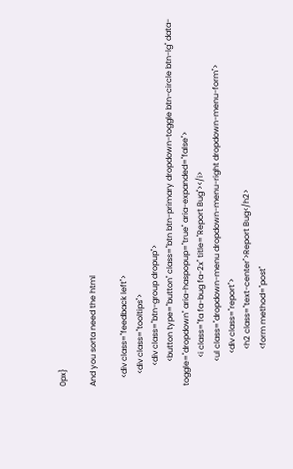0px}

And you sorta need the html

    <div class="feedback left">
      <div class="tooltips">
          <div class="btn-group dropup">
            <button type="button" class="btn btn-primary dropdown-toggle btn-circle btn-lg" data-toggle="dropdown" aria-haspopup="true" aria-expanded="false">
              <i class="fa fa-bug fa-2x" title="Report Bug"></i>
            <ul class="dropdown-menu dropdown-menu-right dropdown-menu-form">
                <div class="report">
                  <h2 class="text-center">Report Bug</h2>
                  <form method="post"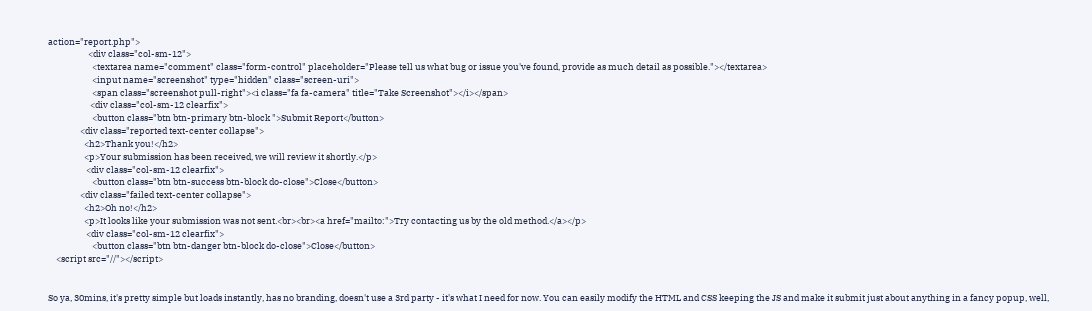action="report.php">
                    <div class="col-sm-12">
                      <textarea name="comment" class="form-control" placeholder="Please tell us what bug or issue you've found, provide as much detail as possible."></textarea>
                      <input name="screenshot" type="hidden" class="screen-uri">
                      <span class="screenshot pull-right"><i class="fa fa-camera" title="Take Screenshot"></i></span>
                     <div class="col-sm-12 clearfix">
                      <button class="btn btn-primary btn-block ">Submit Report</button>
                <div class="reported text-center collapse">
                  <h2>Thank you!</h2>
                  <p>Your submission has been received, we will review it shortly.</p>
                   <div class="col-sm-12 clearfix">
                      <button class="btn btn-success btn-block do-close">Close</button>
                <div class="failed text-center collapse">
                  <h2>Oh no!</h2>
                  <p>It looks like your submission was not sent.<br><br><a href="mailto:">Try contacting us by the old method.</a></p>
                   <div class="col-sm-12 clearfix">
                      <button class="btn btn-danger btn-block do-close">Close</button>
    <script src="//"></script>


So ya, 30mins, it's pretty simple but loads instantly, has no branding, doesn't use a 3rd party - it's what I need for now. You can easily modify the HTML and CSS keeping the JS and make it submit just about anything in a fancy popup, well,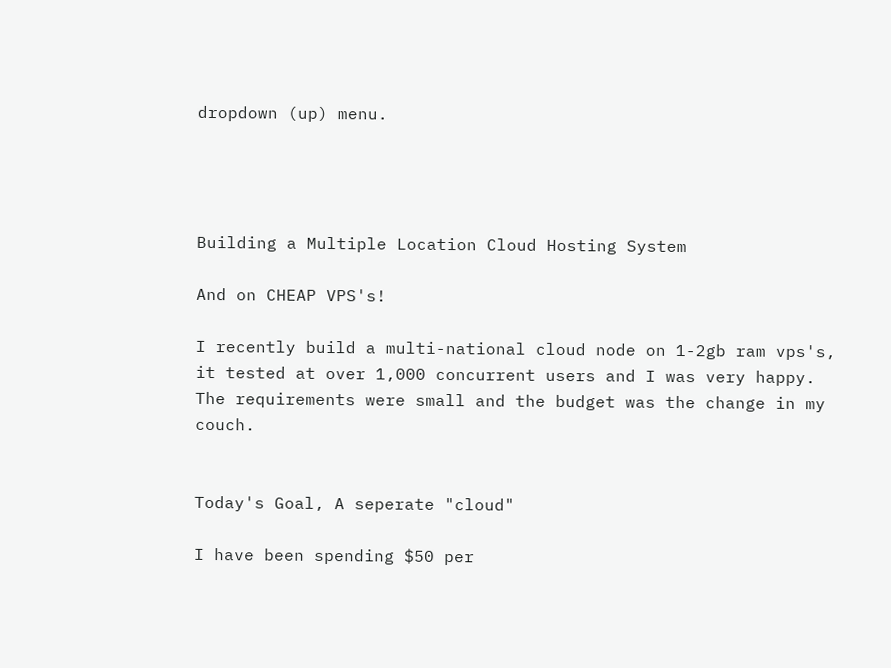dropdown (up) menu.




Building a Multiple Location Cloud Hosting System

And on CHEAP VPS's!

I recently build a multi-national cloud node on 1-2gb ram vps's, it tested at over 1,000 concurrent users and I was very happy. The requirements were small and the budget was the change in my couch.


Today's Goal, A seperate "cloud"

I have been spending $50 per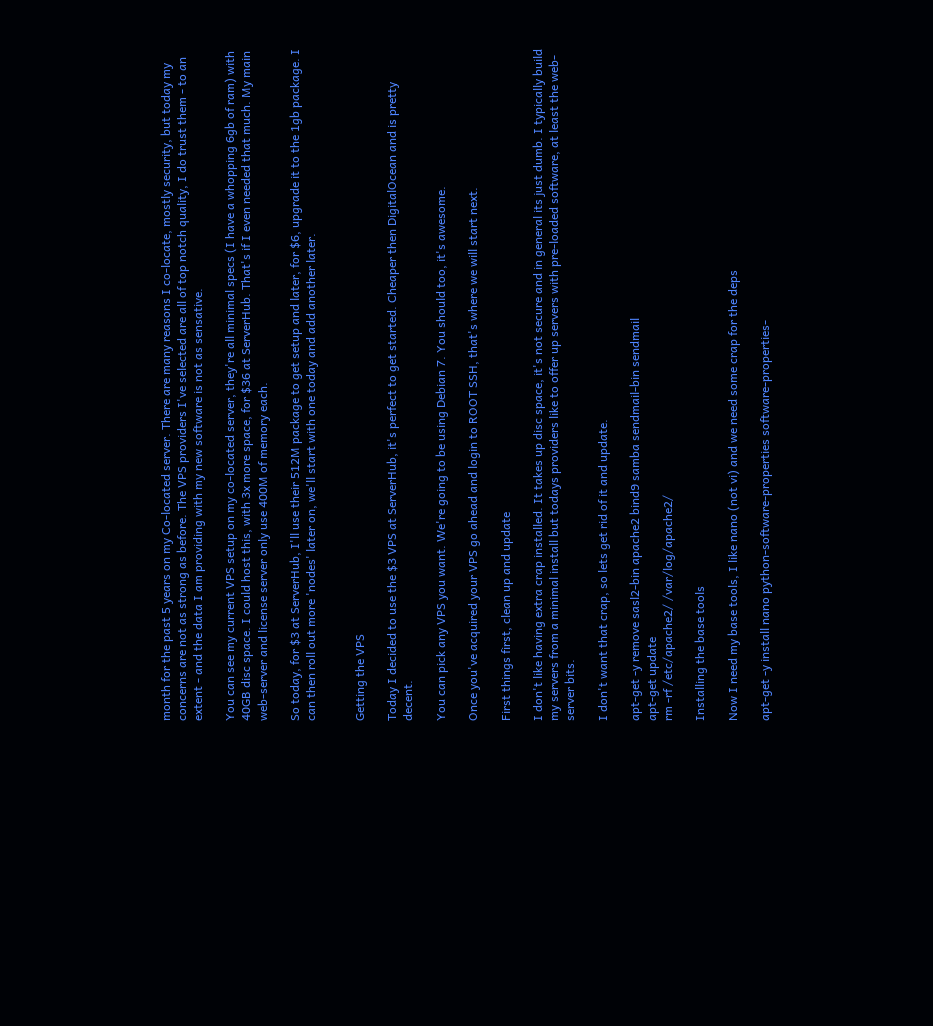month for the past 5 years on my Co-located server. There are many reasons I co-locate, mostly security, but today my concerns are not as strong as before. The VPS providers I've selected are all of top notch quality, I do trust them - to an extent - and the data I am providing with my new software is not as sensative.

You can see my current VPS setup on my co-located server, they're all minimal specs (I have a whopping 6gb of ram) with 40GB disc space. I could host this, with 3x more space, for $36 at ServerHub. That's if I even needed that much. My main web-server and license server only use 400M of memory each.

So today, for $3 at ServerHub, I'll use their 512M package to get setup and later, for $6, upgrade it to the 1gb package. I can then roll out more 'nodes' later on, we'll start with one today and add another later.


Getting the VPS

Today I decided to use the $3 VPS at ServerHub, it's perfect to get started. Cheaper then DigitalOcean and is pretty decent.

You can pick any VPS you want. We're going to be using Debian 7. You should too, it's awesome.

Once you've acquired your VPS go ahead and login to ROOT SSH, that's where we will start next.

First things first, clean up and update

I don't like having extra crap installed. It takes up disc space, it's not secure and in general its just dumb. I typically build my servers from a minimal install but todays providers like to offer up servers with pre-loaded software, at least the web-server bits.

I don't want that crap, so lets get rid of it and update.

apt-get -y remove sasl2-bin apache2 bind9 samba sendmail-bin sendmail
apt-get update
rm -rf /etc/apache2/ /var/log/apache2/

Installing the base tools

Now I need my base tools, I like nano (not vi) and we need some crap for the deps

apt-get -y install nano python-software-properties software-properties-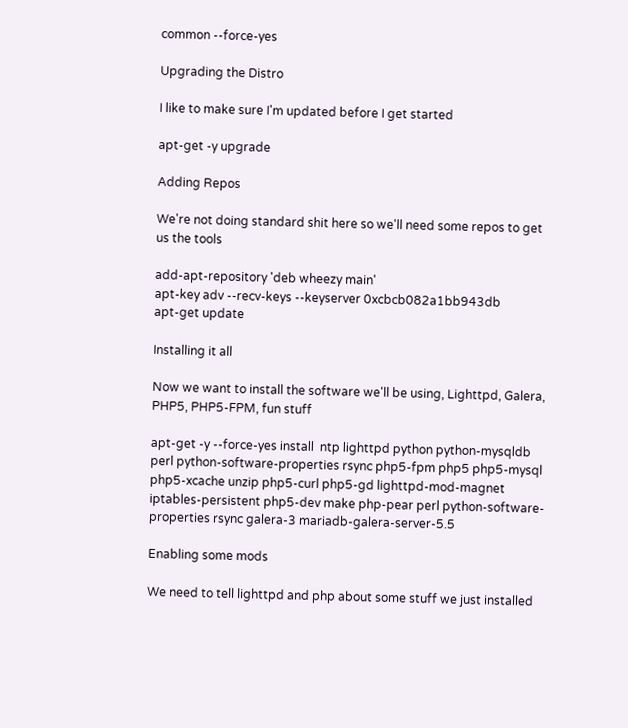common --force-yes

Upgrading the Distro

I like to make sure I'm updated before I get started

apt-get -y upgrade

Adding Repos

We're not doing standard shit here so we'll need some repos to get us the tools

add-apt-repository 'deb wheezy main'
apt-key adv --recv-keys --keyserver 0xcbcb082a1bb943db
apt-get update

Installing it all

Now we want to install the software we'll be using, Lighttpd, Galera, PHP5, PHP5-FPM, fun stuff

apt-get -y --force-yes install  ntp lighttpd python python-mysqldb perl python-software-properties rsync php5-fpm php5 php5-mysql php5-xcache unzip php5-curl php5-gd lighttpd-mod-magnet iptables-persistent php5-dev make php-pear perl python-software-properties rsync galera-3 mariadb-galera-server-5.5

Enabling some mods

We need to tell lighttpd and php about some stuff we just installed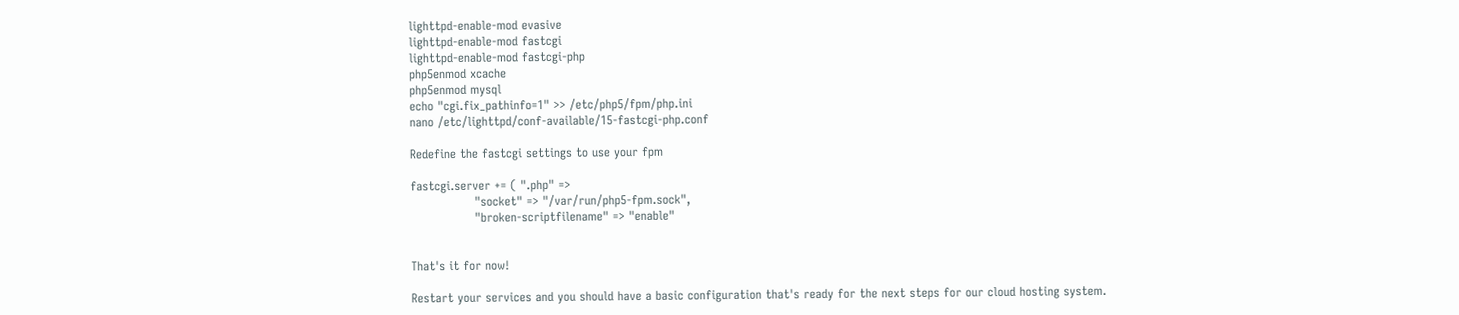lighttpd-enable-mod evasive
lighttpd-enable-mod fastcgi
lighttpd-enable-mod fastcgi-php
php5enmod xcache
php5enmod mysql
echo "cgi.fix_pathinfo=1" >> /etc/php5/fpm/php.ini
nano /etc/lighttpd/conf-available/15-fastcgi-php.conf

Redefine the fastcgi settings to use your fpm

fastcgi.server += ( ".php" =>
                "socket" => "/var/run/php5-fpm.sock",
                "broken-scriptfilename" => "enable"


That's it for now!

Restart your services and you should have a basic configuration that's ready for the next steps for our cloud hosting system.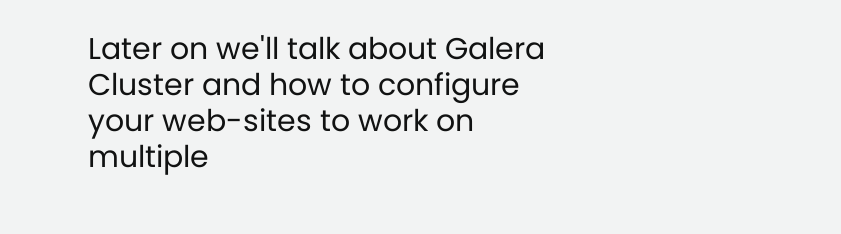Later on we'll talk about Galera Cluster and how to configure your web-sites to work on multiple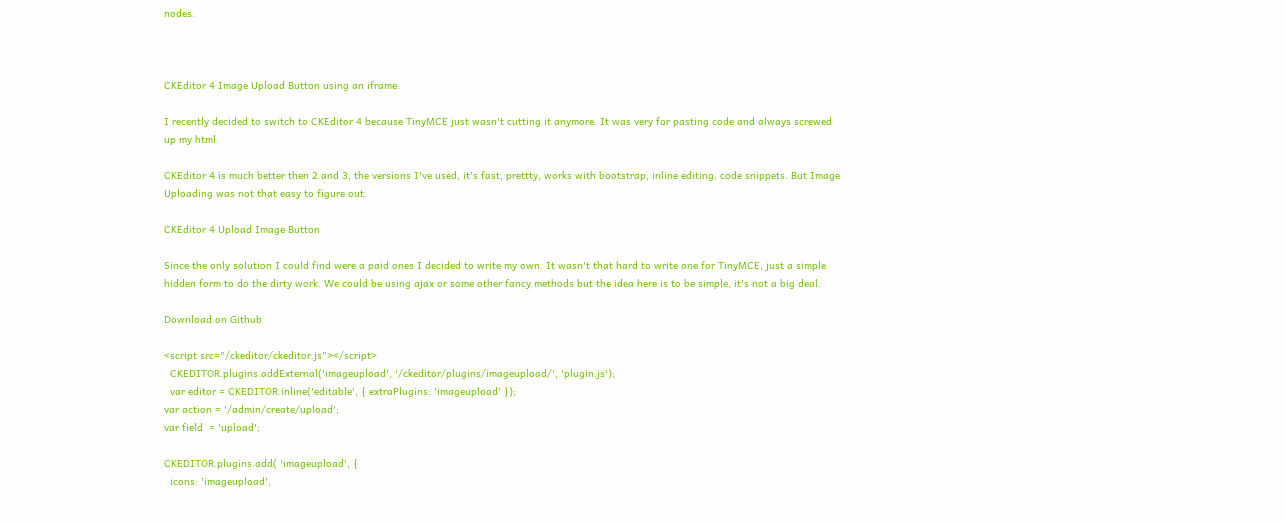nodes.



CKEditor 4 Image Upload Button using an iframe.

I recently decided to switch to CKEditor 4 because TinyMCE just wasn't cutting it anymore. It was very for pasting code and always screwed up my html.

CKEditor 4 is much better then 2 and 3, the versions I've used, it's fast, prettty, works with bootstrap, inline editing, code snippets. But Image Uploading was not that easy to figure out.

CKEditor 4 Upload Image Button

Since the only solution I could find were a paid ones I decided to write my own. It wasn't that hard to write one for TinyMCE, just a simple hidden form to do the dirty work. We could be using ajax or some other fancy methods but the idea here is to be simple, it's not a big deal.

Download on Github

<script src="/ckeditor/ckeditor.js"></script>
  CKEDITOR.plugins.addExternal('imageupload', '/ckeditor/plugins/imageupload/', 'plugin.js');
  var editor = CKEDITOR.inline('editable', { extraPlugins: 'imageupload' });
var action = '/admin/create/upload';
var field  = 'upload';

CKEDITOR.plugins.add( 'imageupload', {
  icons: 'imageupload',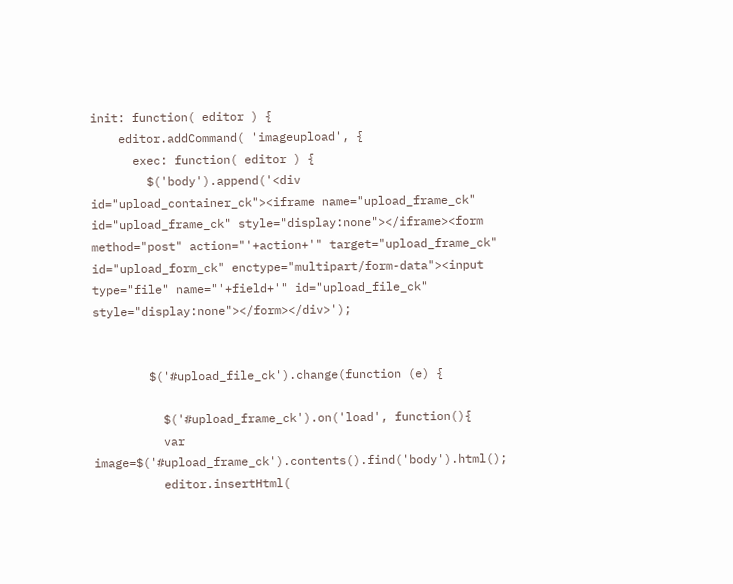init: function( editor ) {
    editor.addCommand( 'imageupload', {
      exec: function( editor ) {
        $('body').append('<div id="upload_container_ck"><iframe name="upload_frame_ck" id="upload_frame_ck" style="display:none"></iframe><form method="post" action="'+action+'" target="upload_frame_ck" id="upload_form_ck" enctype="multipart/form-data"><input type="file" name="'+field+'" id="upload_file_ck" style="display:none"></form></div>');


        $('#upload_file_ck').change(function (e) {

          $('#upload_frame_ck').on('load', function(){
          var image=$('#upload_frame_ck').contents().find('body').html();
          editor.insertHtml(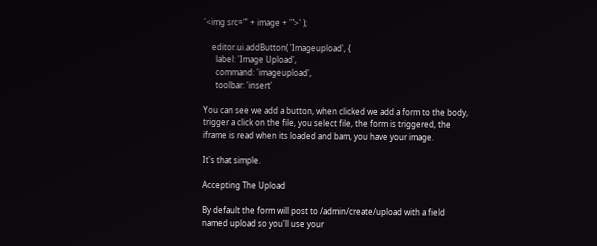'<img src="' + image + '">' );

    editor.ui.addButton( 'Imageupload', {
      label: 'Image Upload',
      command: 'imageupload',
      toolbar: 'insert'

You can see we add a button, when clicked we add a form to the body, trigger a click on the file, you select file, the form is triggered, the iframe is read when its loaded and bam, you have your image.

It's that simple.

Accepting The Upload

By default the form will post to /admin/create/upload with a field named upload so you'll use your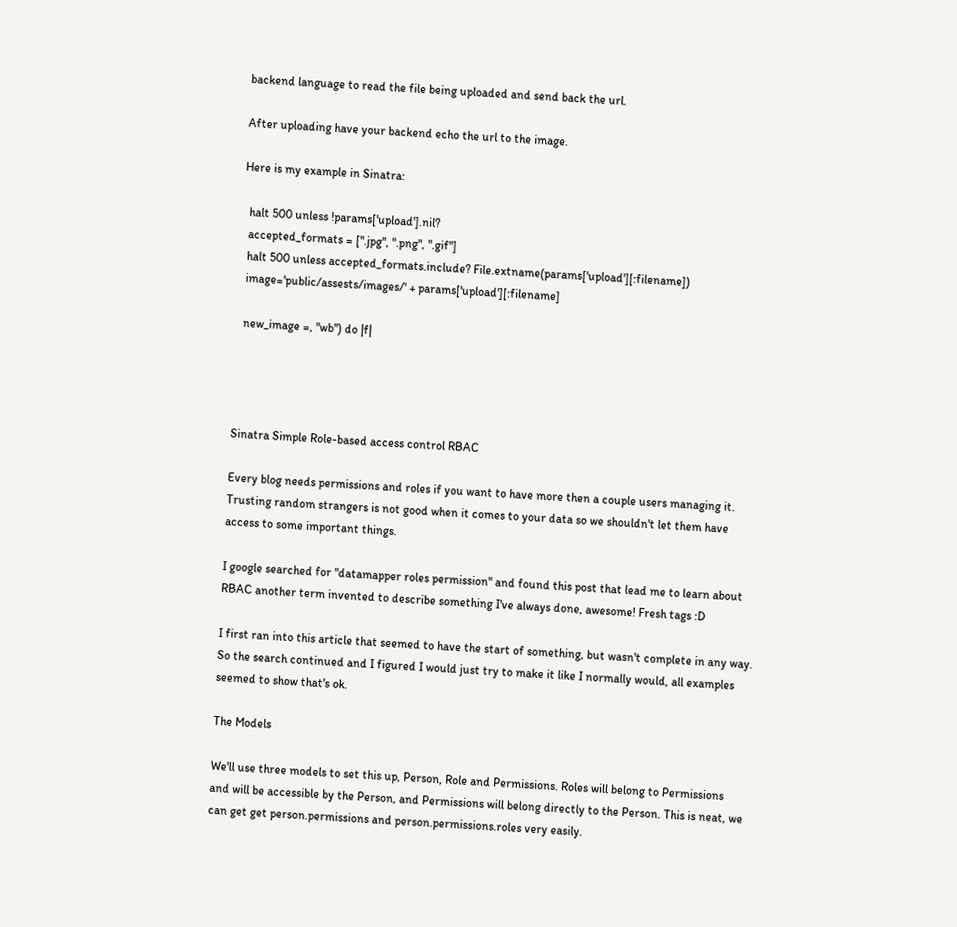backend language to read the file being uploaded and send back the url.

After uploading have your backend echo the url to the image.

Here is my example in Sinatra:

  halt 500 unless !params['upload'].nil?
  accepted_formats = [".jpg", ".png", ".gif"]
  halt 500 unless accepted_formats.include? File.extname(params['upload'][:filename])
  image='public/assests/images/' + params['upload'][:filename]

  new_image =, "wb") do |f|




Sinatra Simple Role-based access control RBAC

Every blog needs permissions and roles if you want to have more then a couple users managing it. Trusting random strangers is not good when it comes to your data so we shouldn't let them have access to some important things.

I google searched for "datamapper roles permission" and found this post that lead me to learn about RBAC another term invented to describe something I've always done, awesome! Fresh tags :D

I first ran into this article that seemed to have the start of something, but wasn't complete in any way. So the search continued and I figured I would just try to make it like I normally would, all examples seemed to show that's ok.

The Models

We'll use three models to set this up, Person, Role and Permissions. Roles will belong to Permissions and will be accessible by the Person, and Permissions will belong directly to the Person. This is neat, we can get get person.permissions and person.permissions.roles very easily.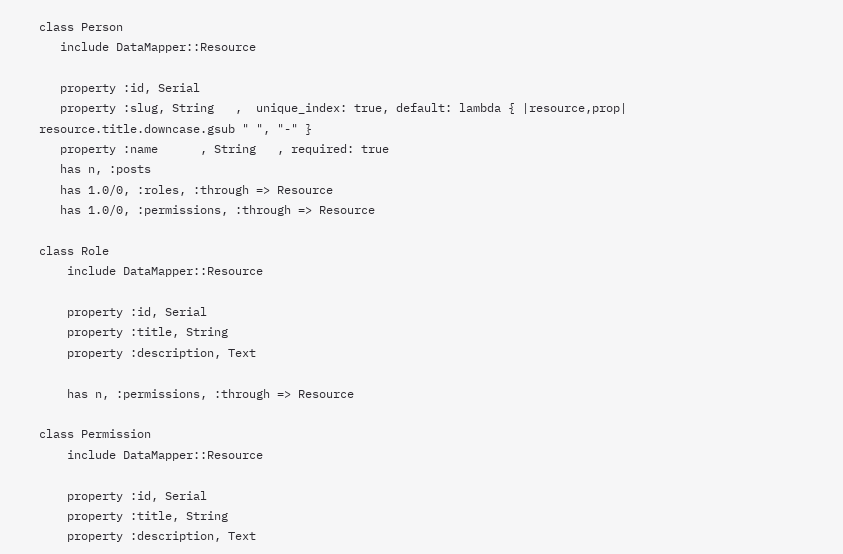class Person
   include DataMapper::Resource

   property :id, Serial
   property :slug, String   ,  unique_index: true, default: lambda { |resource,prop| resource.title.downcase.gsub " ", "-" }
   property :name      , String   , required: true
   has n, :posts
   has 1.0/0, :roles, :through => Resource
   has 1.0/0, :permissions, :through => Resource

class Role
    include DataMapper::Resource

    property :id, Serial
    property :title, String
    property :description, Text

    has n, :permissions, :through => Resource

class Permission
    include DataMapper::Resource

    property :id, Serial
    property :title, String
    property :description, Text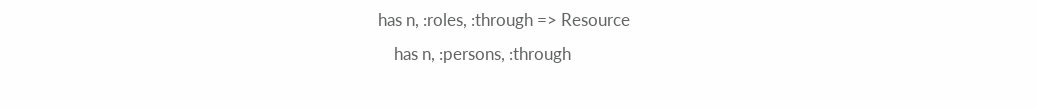has n, :roles, :through => Resource
    has n, :persons, :through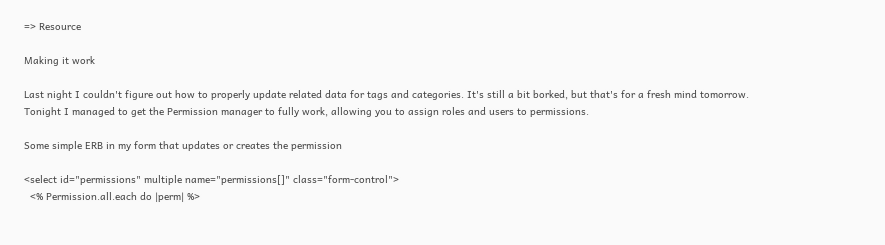=> Resource

Making it work

Last night I couldn't figure out how to properly update related data for tags and categories. It's still a bit borked, but that's for a fresh mind tomorrow. Tonight I managed to get the Permission manager to fully work, allowing you to assign roles and users to permissions.

Some simple ERB in my form that updates or creates the permission

<select id="permissions" multiple name="permissions[]" class="form-control">
  <% Permission.all.each do |perm| %>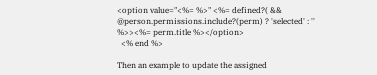<option value="<%= %>" <%= defined?( && @person.permissions.include?(perm) ? 'selected' : '' %>><%= perm.title %></option>
  <% end %>

Then an example to update the assigned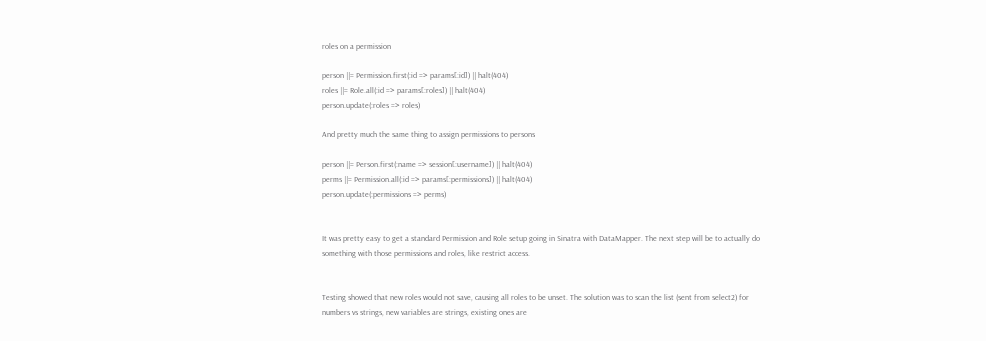roles on a permission

person ||= Permission.first(:id => params[:id]) || halt(404)
roles ||= Role.all(:id => params[:roles]) || halt(404)
person.update(:roles => roles)

And pretty much the same thing to assign permissions to persons

person ||= Person.first(:name => session[:username]) || halt(404)
perms ||= Permission.all(:id => params[:permissions]) || halt(404)
person.update(:permissions => perms)


It was pretty easy to get a standard Permission and Role setup going in Sinatra with DataMapper. The next step will be to actually do something with those permissions and roles, like restrict access.


Testing showed that new roles would not save, causing all roles to be unset. The solution was to scan the list (sent from select2) for numbers vs strings, new variables are strings, existing ones are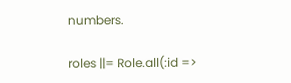numbers.

roles ||= Role.all(:id =>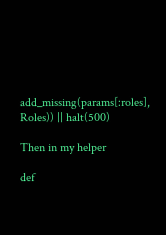add_missing(params[:roles], Roles)) || halt(500)

Then in my helper

def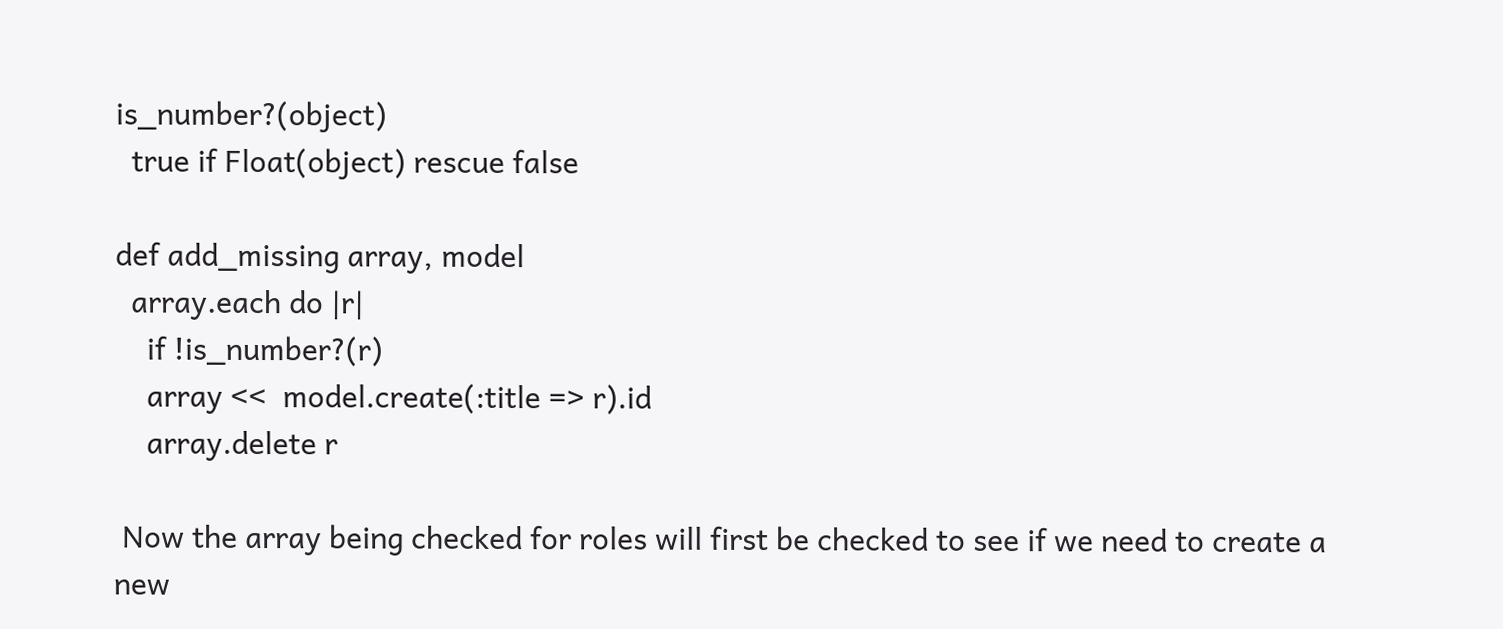is_number?(object)
  true if Float(object) rescue false

def add_missing array, model
  array.each do |r|
    if !is_number?(r)
    array <<  model.create(:title => r).id
    array.delete r

 Now the array being checked for roles will first be checked to see if we need to create a new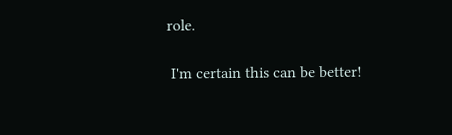role.

 I'm certain this can be better!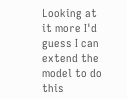Looking at it more I'd guess I can extend the model to do this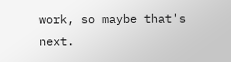work, so maybe that's next.